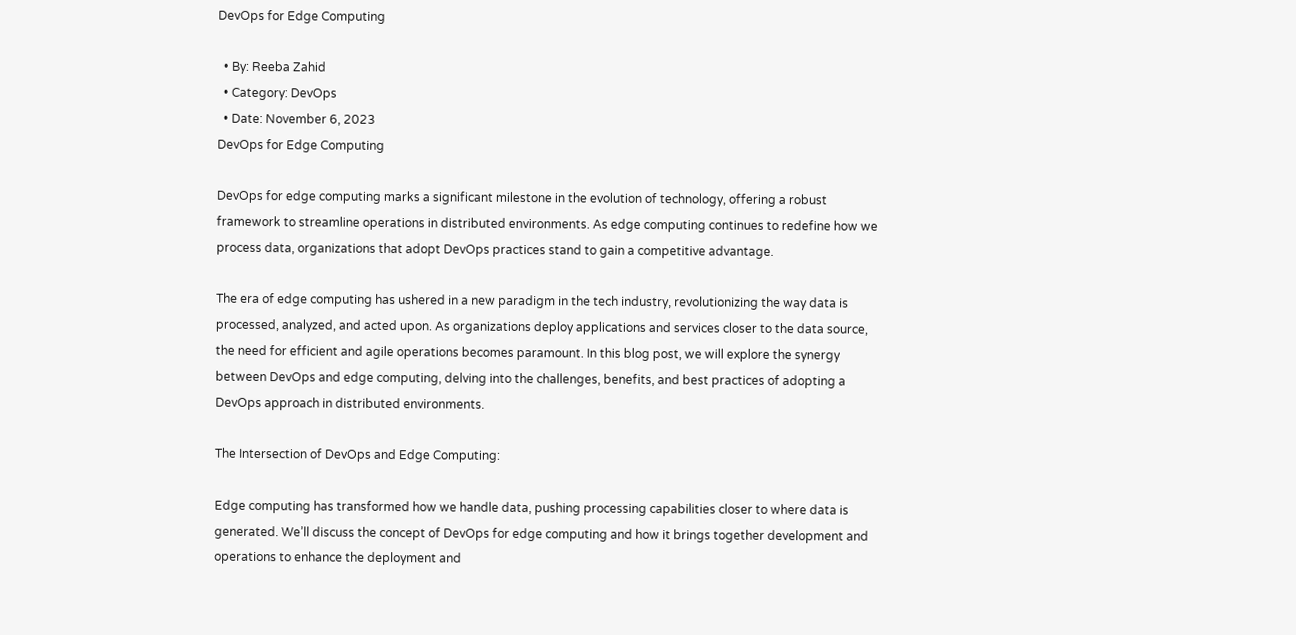DevOps for Edge Computing

  • By: Reeba Zahid
  • Category: DevOps
  • Date: November 6, 2023
DevOps for Edge Computing

DevOps for edge computing marks a significant milestone in the evolution of technology, offering a robust framework to streamline operations in distributed environments. As edge computing continues to redefine how we process data, organizations that adopt DevOps practices stand to gain a competitive advantage.

The era of edge computing has ushered in a new paradigm in the tech industry, revolutionizing the way data is processed, analyzed, and acted upon. As organizations deploy applications and services closer to the data source, the need for efficient and agile operations becomes paramount. In this blog post, we will explore the synergy between DevOps and edge computing, delving into the challenges, benefits, and best practices of adopting a DevOps approach in distributed environments.

The Intersection of DevOps and Edge Computing:

Edge computing has transformed how we handle data, pushing processing capabilities closer to where data is generated. We’ll discuss the concept of DevOps for edge computing and how it brings together development and operations to enhance the deployment and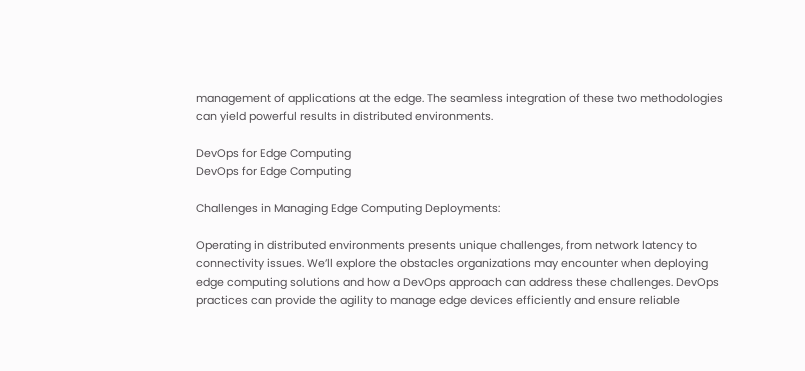management of applications at the edge. The seamless integration of these two methodologies can yield powerful results in distributed environments.

DevOps for Edge Computing
DevOps for Edge Computing

Challenges in Managing Edge Computing Deployments:

Operating in distributed environments presents unique challenges, from network latency to connectivity issues. We’ll explore the obstacles organizations may encounter when deploying edge computing solutions and how a DevOps approach can address these challenges. DevOps practices can provide the agility to manage edge devices efficiently and ensure reliable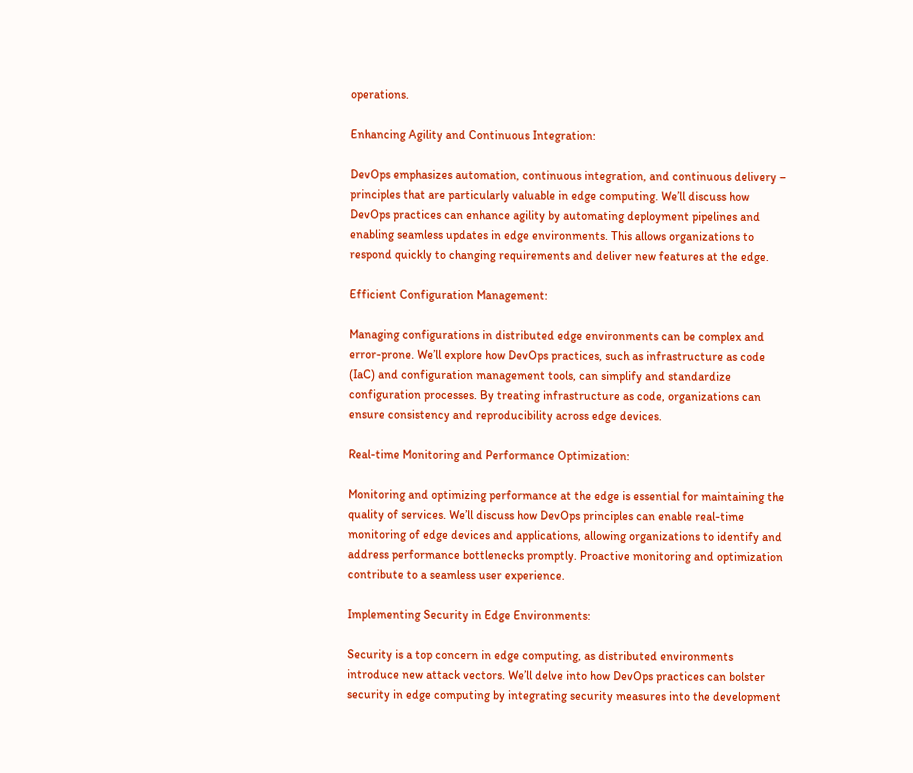operations.

Enhancing Agility and Continuous Integration:

DevOps emphasizes automation, continuous integration, and continuous delivery – principles that are particularly valuable in edge computing. We’ll discuss how DevOps practices can enhance agility by automating deployment pipelines and enabling seamless updates in edge environments. This allows organizations to respond quickly to changing requirements and deliver new features at the edge.

Efficient Configuration Management:

Managing configurations in distributed edge environments can be complex and error-prone. We’ll explore how DevOps practices, such as infrastructure as code (IaC) and configuration management tools, can simplify and standardize configuration processes. By treating infrastructure as code, organizations can ensure consistency and reproducibility across edge devices.

Real-time Monitoring and Performance Optimization:

Monitoring and optimizing performance at the edge is essential for maintaining the quality of services. We’ll discuss how DevOps principles can enable real-time monitoring of edge devices and applications, allowing organizations to identify and address performance bottlenecks promptly. Proactive monitoring and optimization contribute to a seamless user experience.

Implementing Security in Edge Environments:

Security is a top concern in edge computing, as distributed environments introduce new attack vectors. We’ll delve into how DevOps practices can bolster security in edge computing by integrating security measures into the development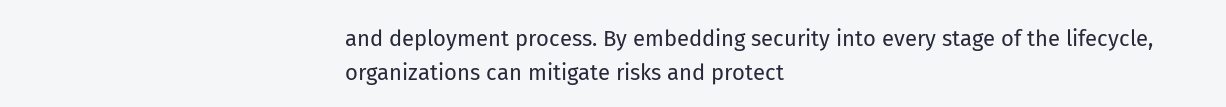and deployment process. By embedding security into every stage of the lifecycle, organizations can mitigate risks and protect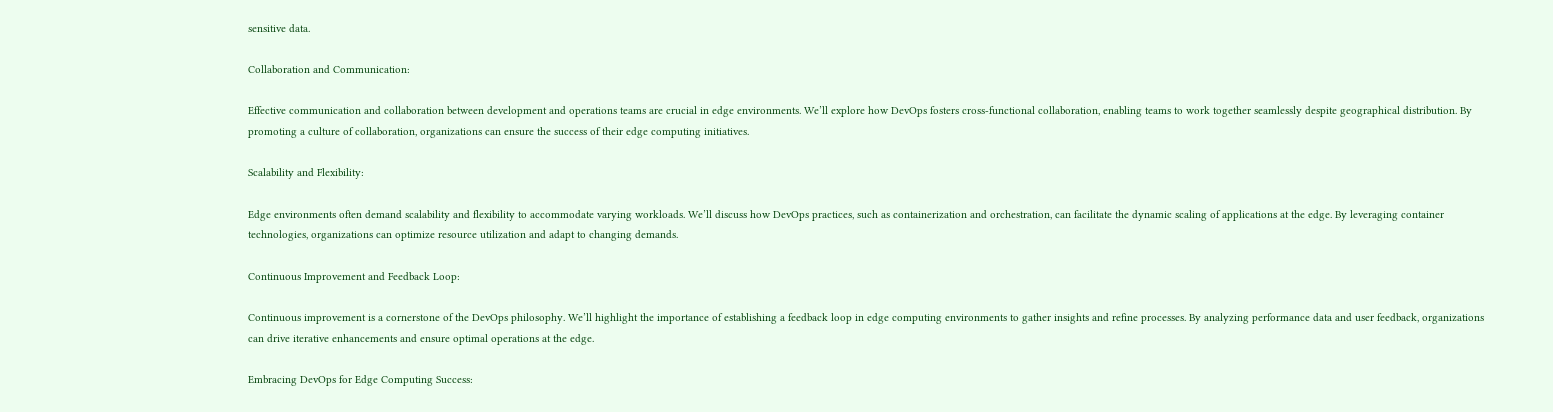sensitive data.

Collaboration and Communication:

Effective communication and collaboration between development and operations teams are crucial in edge environments. We’ll explore how DevOps fosters cross-functional collaboration, enabling teams to work together seamlessly despite geographical distribution. By promoting a culture of collaboration, organizations can ensure the success of their edge computing initiatives.

Scalability and Flexibility:

Edge environments often demand scalability and flexibility to accommodate varying workloads. We’ll discuss how DevOps practices, such as containerization and orchestration, can facilitate the dynamic scaling of applications at the edge. By leveraging container technologies, organizations can optimize resource utilization and adapt to changing demands.

Continuous Improvement and Feedback Loop:

Continuous improvement is a cornerstone of the DevOps philosophy. We’ll highlight the importance of establishing a feedback loop in edge computing environments to gather insights and refine processes. By analyzing performance data and user feedback, organizations can drive iterative enhancements and ensure optimal operations at the edge.

Embracing DevOps for Edge Computing Success: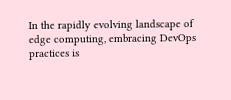In the rapidly evolving landscape of edge computing, embracing DevOps practices is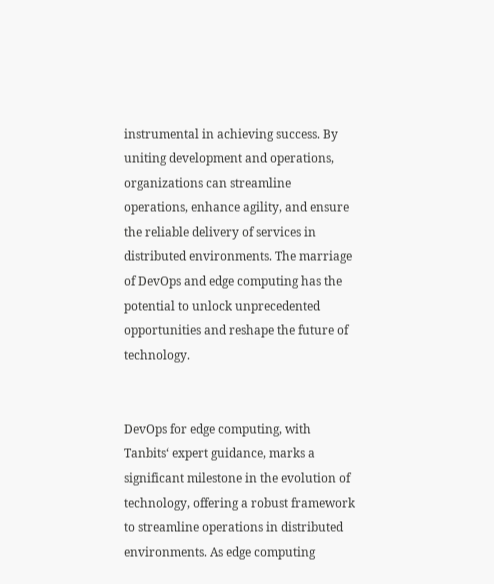instrumental in achieving success. By uniting development and operations, organizations can streamline operations, enhance agility, and ensure the reliable delivery of services in distributed environments. The marriage of DevOps and edge computing has the potential to unlock unprecedented opportunities and reshape the future of technology.


DevOps for edge computing, with Tanbits‘ expert guidance, marks a significant milestone in the evolution of technology, offering a robust framework to streamline operations in distributed environments. As edge computing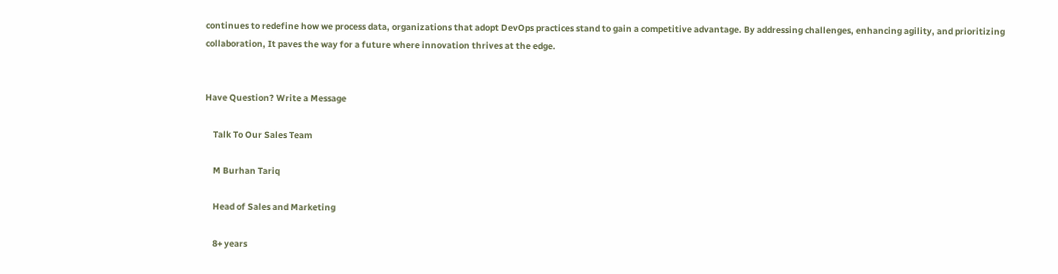continues to redefine how we process data, organizations that adopt DevOps practices stand to gain a competitive advantage. By addressing challenges, enhancing agility, and prioritizing collaboration, It paves the way for a future where innovation thrives at the edge.


Have Question? Write a Message

    Talk To Our Sales Team

    M Burhan Tariq

    Head of Sales and Marketing

    8+ years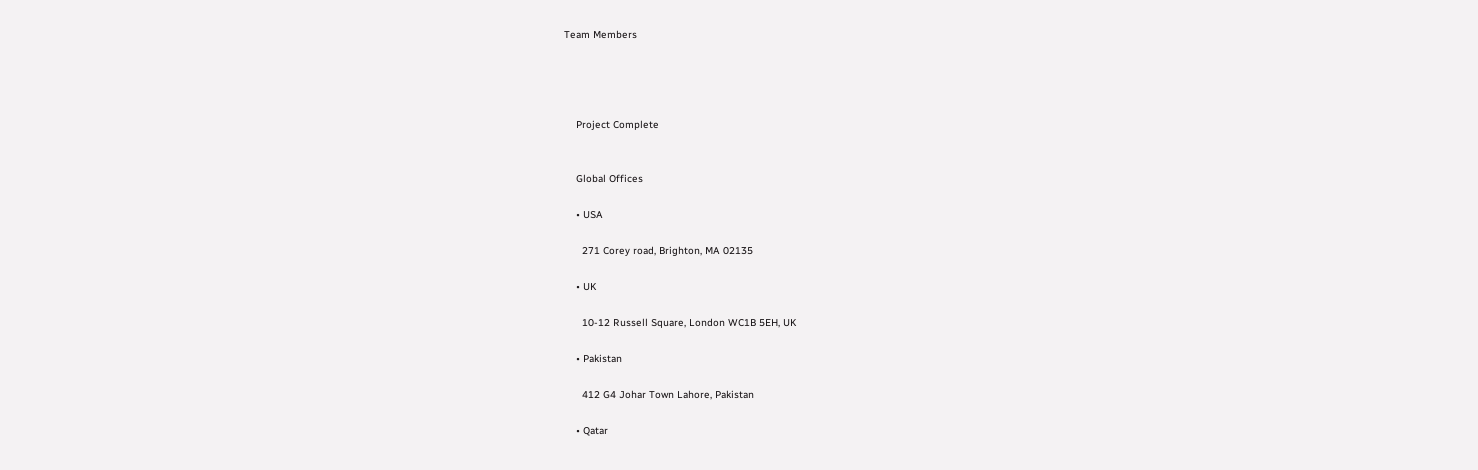Team Members




    Project Complete


    Global Offices

    • USA

      271 Corey road, Brighton, MA 02135

    • UK

      10-12 Russell Square, London WC1B 5EH, UK

    • Pakistan

      412 G4 Johar Town Lahore, Pakistan

    • Qatar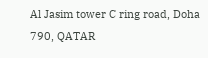Al Jasim tower C ring road, Doha 790, QATAR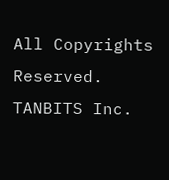All Copyrights Reserved. TANBITS Inc.